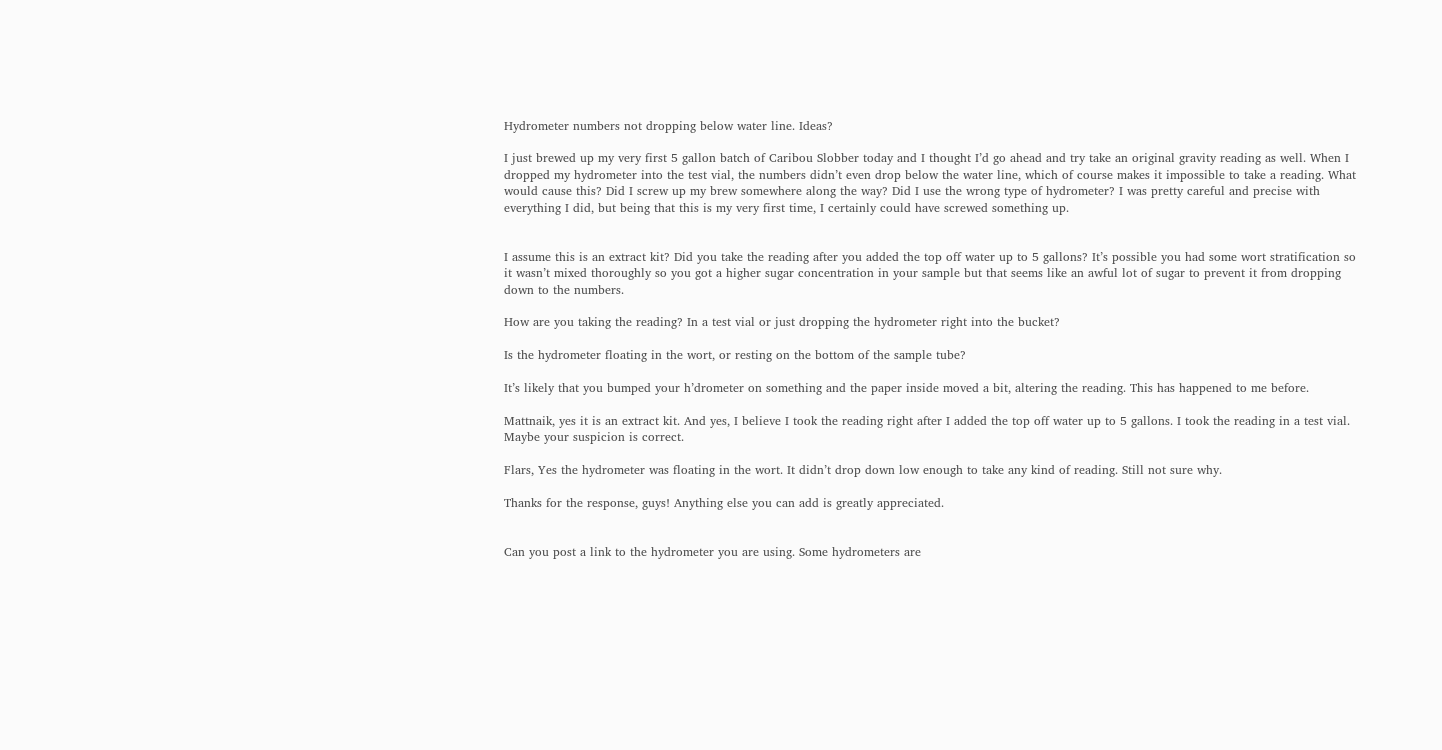Hydrometer numbers not dropping below water line. Ideas?

I just brewed up my very first 5 gallon batch of Caribou Slobber today and I thought I’d go ahead and try take an original gravity reading as well. When I dropped my hydrometer into the test vial, the numbers didn’t even drop below the water line, which of course makes it impossible to take a reading. What would cause this? Did I screw up my brew somewhere along the way? Did I use the wrong type of hydrometer? I was pretty careful and precise with everything I did, but being that this is my very first time, I certainly could have screwed something up.


I assume this is an extract kit? Did you take the reading after you added the top off water up to 5 gallons? It’s possible you had some wort stratification so it wasn’t mixed thoroughly so you got a higher sugar concentration in your sample but that seems like an awful lot of sugar to prevent it from dropping down to the numbers.

How are you taking the reading? In a test vial or just dropping the hydrometer right into the bucket?

Is the hydrometer floating in the wort, or resting on the bottom of the sample tube?

It’s likely that you bumped your h’drometer on something and the paper inside moved a bit, altering the reading. This has happened to me before.

Mattnaik, yes it is an extract kit. And yes, I believe I took the reading right after I added the top off water up to 5 gallons. I took the reading in a test vial. Maybe your suspicion is correct.

Flars, Yes the hydrometer was floating in the wort. It didn’t drop down low enough to take any kind of reading. Still not sure why.

Thanks for the response, guys! Anything else you can add is greatly appreciated.


Can you post a link to the hydrometer you are using. Some hydrometers are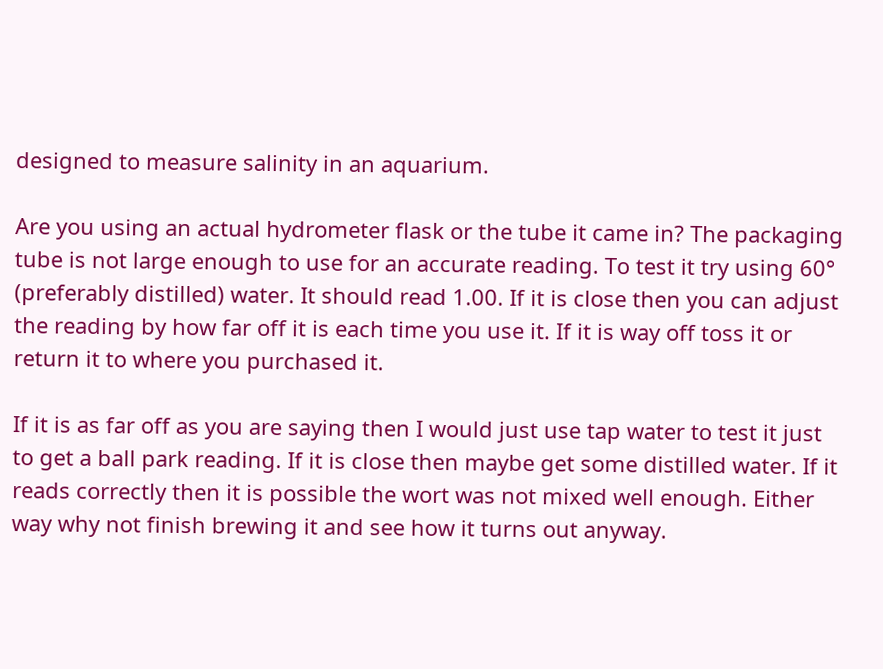designed to measure salinity in an aquarium.

Are you using an actual hydrometer flask or the tube it came in? The packaging tube is not large enough to use for an accurate reading. To test it try using 60° (preferably distilled) water. It should read 1.00. If it is close then you can adjust the reading by how far off it is each time you use it. If it is way off toss it or return it to where you purchased it.

If it is as far off as you are saying then I would just use tap water to test it just to get a ball park reading. If it is close then maybe get some distilled water. If it reads correctly then it is possible the wort was not mixed well enough. Either way why not finish brewing it and see how it turns out anyway.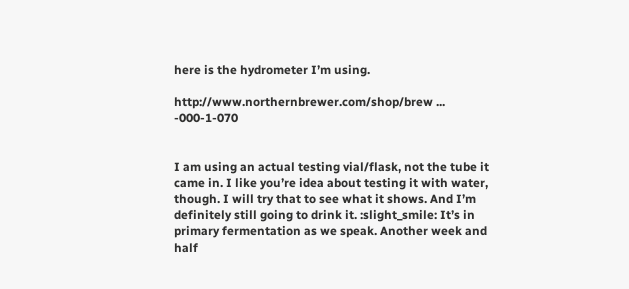here is the hydrometer I’m using.

http://www.northernbrewer.com/shop/brew ... -000-1-070


I am using an actual testing vial/flask, not the tube it came in. I like you’re idea about testing it with water, though. I will try that to see what it shows. And I’m definitely still going to drink it. :slight_smile: It’s in primary fermentation as we speak. Another week and half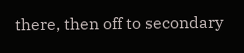there, then off to secondary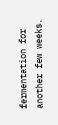fermentation for another few weeks.